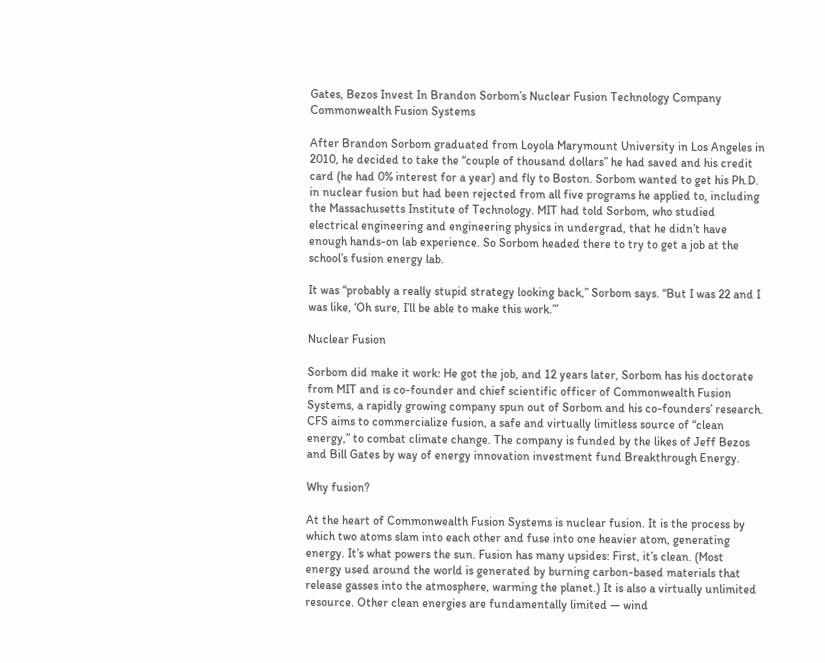Gates, Bezos Invest In Brandon Sorbom’s Nuclear Fusion Technology Company Commonwealth Fusion Systems

After Brandon Sorbom graduated from Loyola Marymount University in Los Angeles in 2010, he decided to take the “couple of thousand dollars” he had saved and his credit card (he had 0% interest for a year) and fly to Boston. Sorbom wanted to get his Ph.D. in nuclear fusion but had been rejected from all five programs he applied to, including the Massachusetts Institute of Technology. MIT had told Sorbom, who studied electrical engineering and engineering physics in undergrad, that he didn’t have enough hands-on lab experience. So Sorbom headed there to try to get a job at the school’s fusion energy lab.

It was “probably a really stupid strategy looking back,” Sorbom says. “But I was 22 and I was like, ‘Oh sure, I’ll be able to make this work.’”

Nuclear Fusion

Sorbom did make it work: He got the job, and 12 years later, Sorbom has his doctorate from MIT and is co-founder and chief scientific officer of Commonwealth Fusion Systems, a rapidly growing company spun out of Sorbom and his co-founders’ research. CFS aims to commercialize fusion, a safe and virtually limitless source of “clean energy,” to combat climate change. The company is funded by the likes of Jeff Bezos and Bill Gates by way of energy innovation investment fund Breakthrough Energy.

Why fusion?

At the heart of Commonwealth Fusion Systems is nuclear fusion. It is the process by which two atoms slam into each other and fuse into one heavier atom, generating energy. It’s what powers the sun. Fusion has many upsides: First, it’s clean. (Most energy used around the world is generated by burning carbon-based materials that release gasses into the atmosphere, warming the planet.) It is also a virtually unlimited resource. Other clean energies are fundamentally limited — wind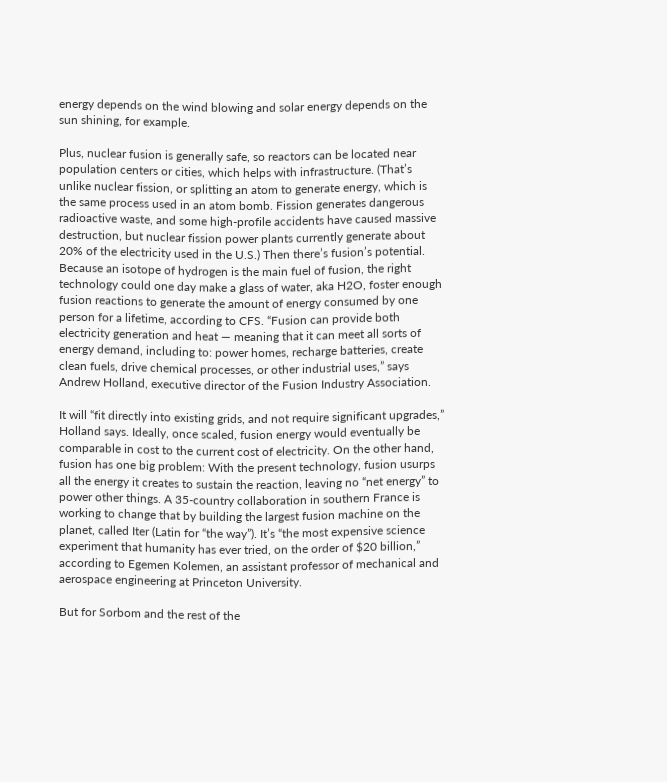energy depends on the wind blowing and solar energy depends on the sun shining, for example.

Plus, nuclear fusion is generally safe, so reactors can be located near population centers or cities, which helps with infrastructure. (That’s unlike nuclear fission, or splitting an atom to generate energy, which is the same process used in an atom bomb. Fission generates dangerous radioactive waste, and some high-profile accidents have caused massive destruction, but nuclear fission power plants currently generate about 20% of the electricity used in the U.S.) Then there’s fusion’s potential. Because an isotope of hydrogen is the main fuel of fusion, the right technology could one day make a glass of water, aka H2O, foster enough fusion reactions to generate the amount of energy consumed by one person for a lifetime, according to CFS. “Fusion can provide both electricity generation and heat — meaning that it can meet all sorts of energy demand, including to: power homes, recharge batteries, create clean fuels, drive chemical processes, or other industrial uses,” says Andrew Holland, executive director of the Fusion Industry Association.

It will “fit directly into existing grids, and not require significant upgrades,” Holland says. Ideally, once scaled, fusion energy would eventually be comparable in cost to the current cost of electricity. On the other hand, fusion has one big problem: With the present technology, fusion usurps all the energy it creates to sustain the reaction, leaving no “net energy” to power other things. A 35-country collaboration in southern France is working to change that by building the largest fusion machine on the planet, called Iter (Latin for “the way”). It’s “the most expensive science experiment that humanity has ever tried, on the order of $20 billion,” according to Egemen Kolemen, an assistant professor of mechanical and aerospace engineering at Princeton University.

But for Sorbom and the rest of the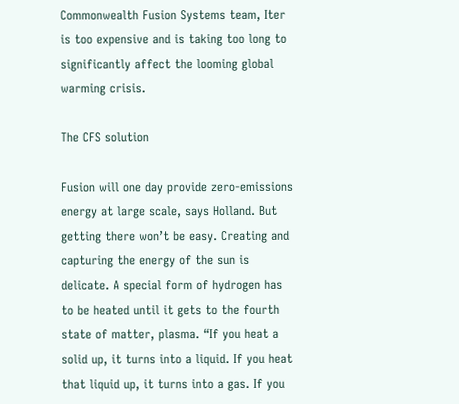Commonwealth Fusion Systems team, Iter is too expensive and is taking too long to significantly affect the looming global warming crisis.

The CFS solution

Fusion will one day provide zero-emissions energy at large scale, says Holland. But getting there won’t be easy. Creating and capturing the energy of the sun is delicate. A special form of hydrogen has to be heated until it gets to the fourth state of matter, plasma. “If you heat a solid up, it turns into a liquid. If you heat that liquid up, it turns into a gas. If you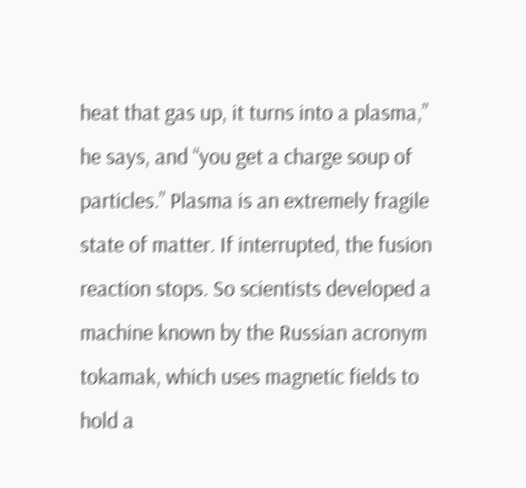heat that gas up, it turns into a plasma,” he says, and “you get a charge soup of particles.” Plasma is an extremely fragile state of matter. If interrupted, the fusion reaction stops. So scientists developed a machine known by the Russian acronym tokamak, which uses magnetic fields to hold a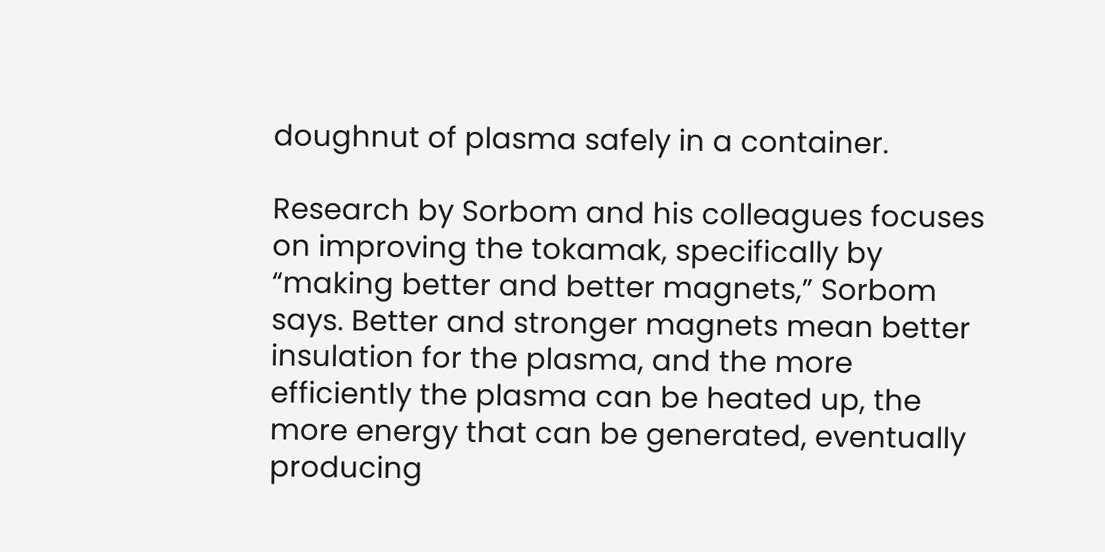doughnut of plasma safely in a container.

Research by Sorbom and his colleagues focuses on improving the tokamak, specifically by “making better and better magnets,” Sorbom says. Better and stronger magnets mean better insulation for the plasma, and the more efficiently the plasma can be heated up, the more energy that can be generated, eventually producing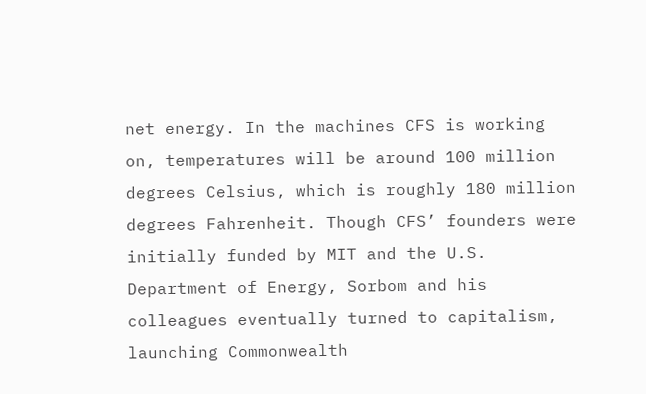net energy. In the machines CFS is working on, temperatures will be around 100 million degrees Celsius, which is roughly 180 million degrees Fahrenheit. Though CFS’ founders were initially funded by MIT and the U.S. Department of Energy, Sorbom and his colleagues eventually turned to capitalism, launching Commonwealth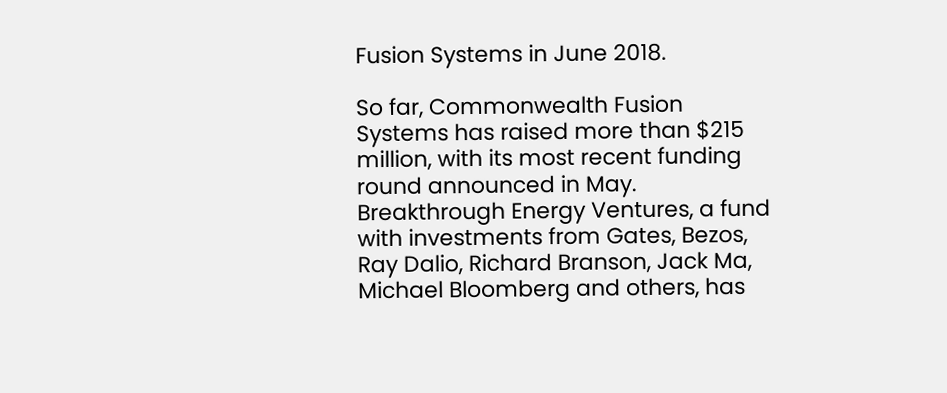Fusion Systems in June 2018.

So far, Commonwealth Fusion Systems has raised more than $215 million, with its most recent funding round announced in May. Breakthrough Energy Ventures, a fund with investments from Gates, Bezos, Ray Dalio, Richard Branson, Jack Ma, Michael Bloomberg and others, has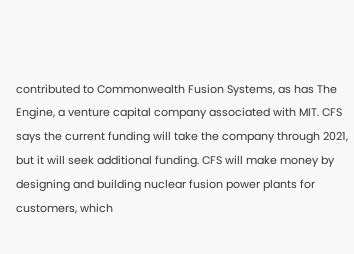contributed to Commonwealth Fusion Systems, as has The Engine, a venture capital company associated with MIT. CFS says the current funding will take the company through 2021, but it will seek additional funding. CFS will make money by designing and building nuclear fusion power plants for customers, which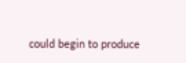could begin to produce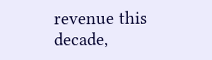revenue this decade,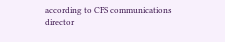according to CFS communications director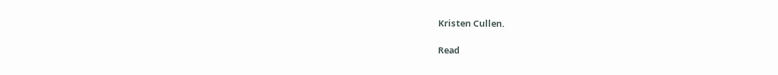Kristen Cullen.

Read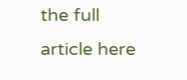the full article here